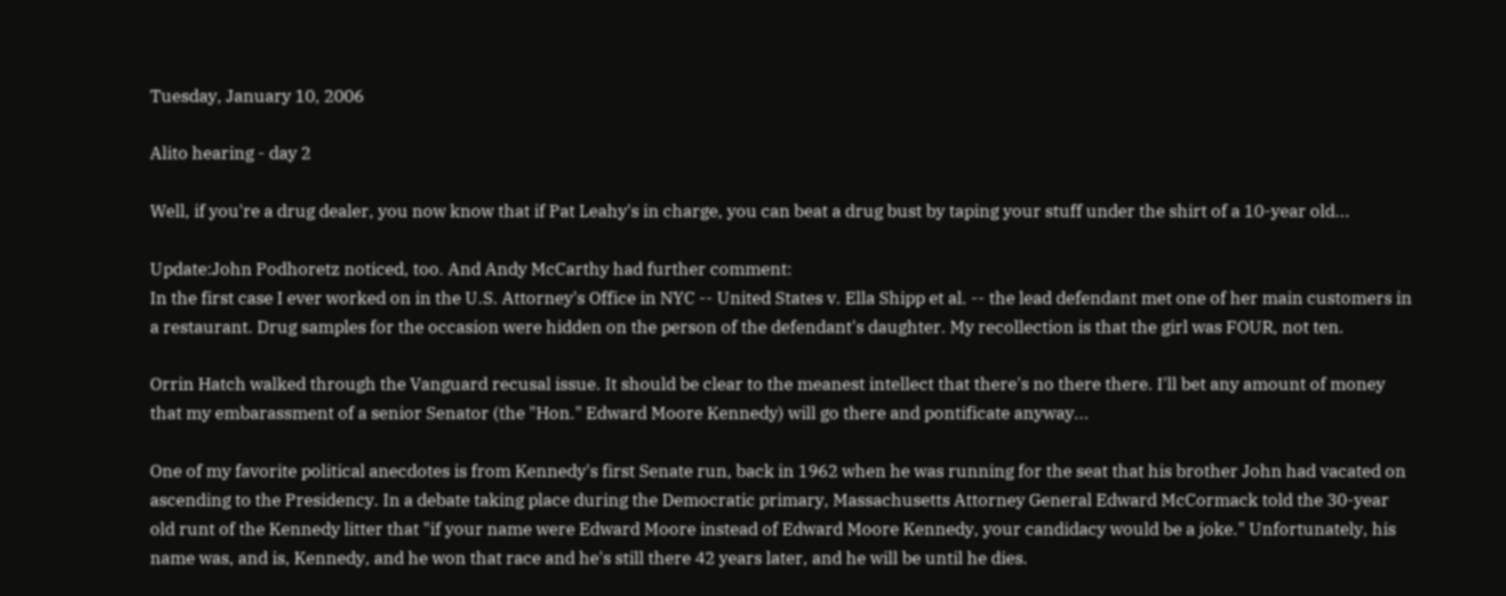Tuesday, January 10, 2006

Alito hearing - day 2

Well, if you're a drug dealer, you now know that if Pat Leahy's in charge, you can beat a drug bust by taping your stuff under the shirt of a 10-year old...

Update:John Podhoretz noticed, too. And Andy McCarthy had further comment:
In the first case I ever worked on in the U.S. Attorney's Office in NYC -- United States v. Ella Shipp et al. -- the lead defendant met one of her main customers in a restaurant. Drug samples for the occasion were hidden on the person of the defendant's daughter. My recollection is that the girl was FOUR, not ten.

Orrin Hatch walked through the Vanguard recusal issue. It should be clear to the meanest intellect that there's no there there. I'll bet any amount of money that my embarassment of a senior Senator (the "Hon." Edward Moore Kennedy) will go there and pontificate anyway...

One of my favorite political anecdotes is from Kennedy's first Senate run, back in 1962 when he was running for the seat that his brother John had vacated on ascending to the Presidency. In a debate taking place during the Democratic primary, Massachusetts Attorney General Edward McCormack told the 30-year old runt of the Kennedy litter that "if your name were Edward Moore instead of Edward Moore Kennedy, your candidacy would be a joke." Unfortunately, his name was, and is, Kennedy, and he won that race and he's still there 42 years later, and he will be until he dies.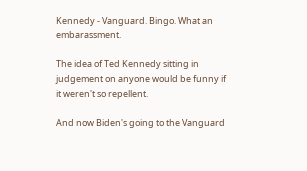Kennedy - Vanguard. Bingo. What an embarassment.

The idea of Ted Kennedy sitting in judgement on anyone would be funny if it weren't so repellent.

And now Biden's going to the Vanguard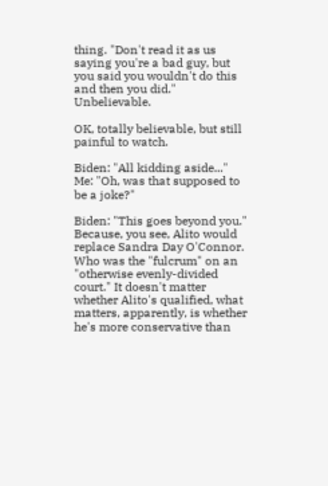thing. "Don't read it as us saying you're a bad guy, but you said you wouldn't do this and then you did." Unbelievable.

OK, totally believable, but still painful to watch.

Biden: "All kidding aside..."
Me: "Oh, was that supposed to be a joke?"

Biden: "This goes beyond you." Because, you see, Alito would replace Sandra Day O'Connor. Who was the "fulcrum" on an "otherwise evenly-divided court." It doesn't matter whether Alito's qualified, what matters, apparently, is whether he's more conservative than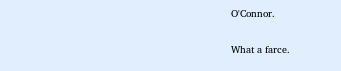O'Connor.

What a farce.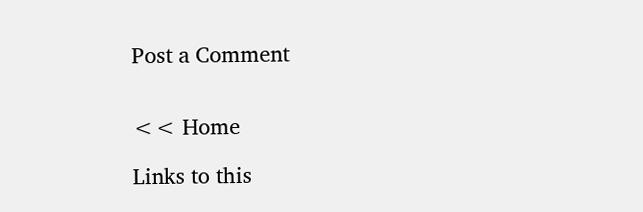Post a Comment


<< Home

Links to this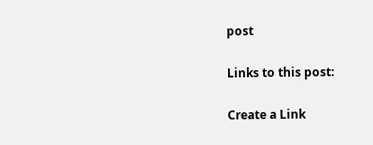post

Links to this post:

Create a Link